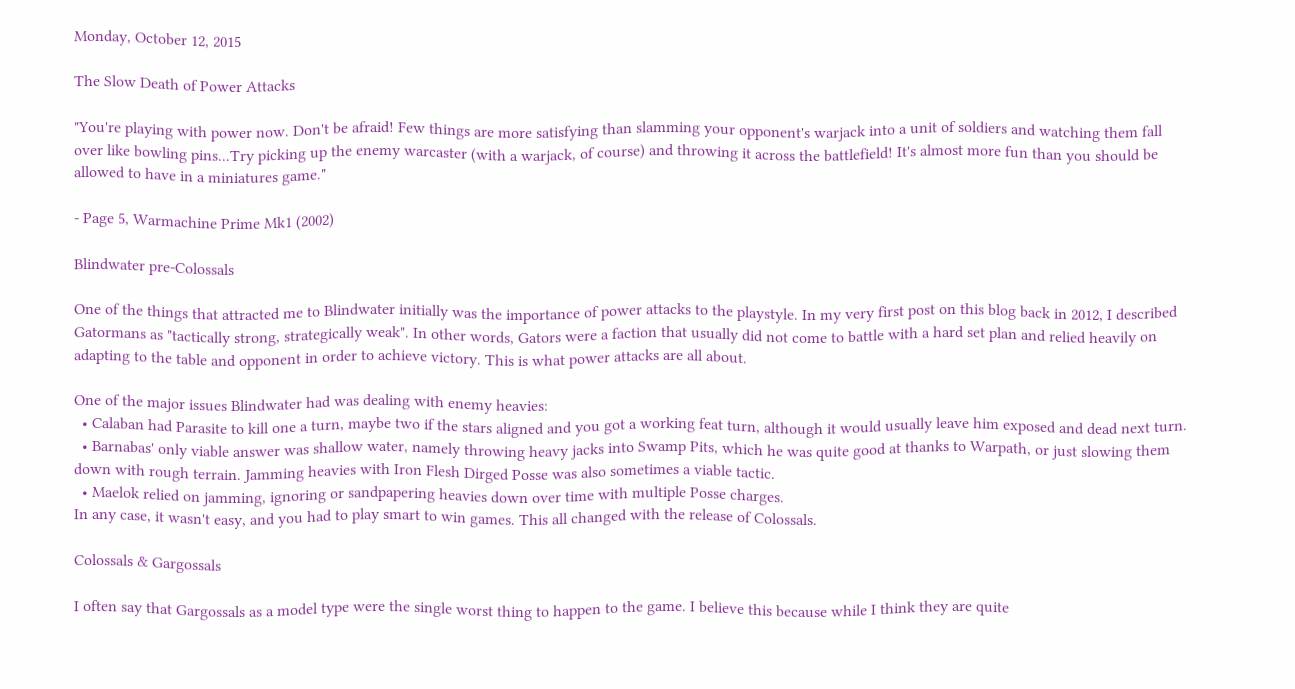Monday, October 12, 2015

The Slow Death of Power Attacks

"You're playing with power now. Don't be afraid! Few things are more satisfying than slamming your opponent's warjack into a unit of soldiers and watching them fall over like bowling pins...Try picking up the enemy warcaster (with a warjack, of course) and throwing it across the battlefield! It's almost more fun than you should be allowed to have in a miniatures game."

- Page 5, Warmachine Prime Mk1 (2002)

Blindwater pre-Colossals

One of the things that attracted me to Blindwater initially was the importance of power attacks to the playstyle. In my very first post on this blog back in 2012, I described Gatormans as "tactically strong, strategically weak". In other words, Gators were a faction that usually did not come to battle with a hard set plan and relied heavily on adapting to the table and opponent in order to achieve victory. This is what power attacks are all about.

One of the major issues Blindwater had was dealing with enemy heavies:
  • Calaban had Parasite to kill one a turn, maybe two if the stars aligned and you got a working feat turn, although it would usually leave him exposed and dead next turn.
  • Barnabas' only viable answer was shallow water, namely throwing heavy jacks into Swamp Pits, which he was quite good at thanks to Warpath, or just slowing them down with rough terrain. Jamming heavies with Iron Flesh Dirged Posse was also sometimes a viable tactic.
  • Maelok relied on jamming, ignoring or sandpapering heavies down over time with multiple Posse charges.
In any case, it wasn't easy, and you had to play smart to win games. This all changed with the release of Colossals.

Colossals & Gargossals

I often say that Gargossals as a model type were the single worst thing to happen to the game. I believe this because while I think they are quite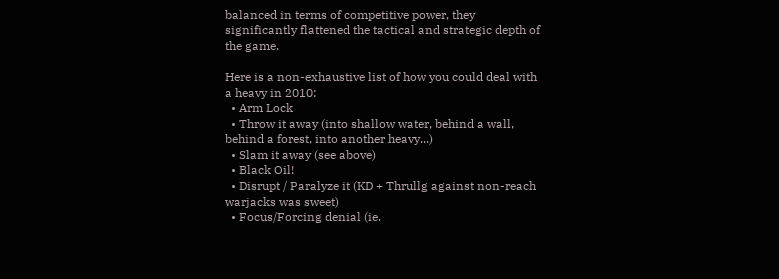balanced in terms of competitive power, they significantly flattened the tactical and strategic depth of the game.

Here is a non-exhaustive list of how you could deal with a heavy in 2010:
  • Arm Lock
  • Throw it away (into shallow water, behind a wall, behind a forest, into another heavy...)
  • Slam it away (see above)
  • Black Oil!
  • Disrupt / Paralyze it (KD + Thrullg against non-reach warjacks was sweet)
  • Focus/Forcing denial (ie.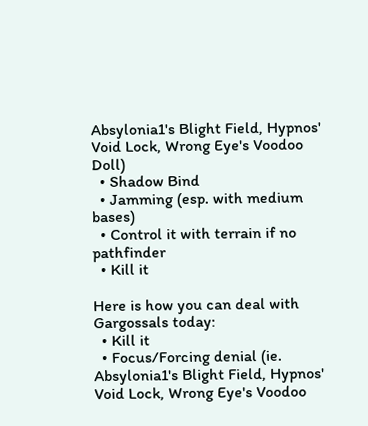Absylonia1's Blight Field, Hypnos' Void Lock, Wrong Eye's Voodoo Doll)
  • Shadow Bind
  • Jamming (esp. with medium bases)
  • Control it with terrain if no pathfinder
  • Kill it

Here is how you can deal with Gargossals today:
  • Kill it
  • Focus/Forcing denial (ie. Absylonia1's Blight Field, Hypnos' Void Lock, Wrong Eye's Voodoo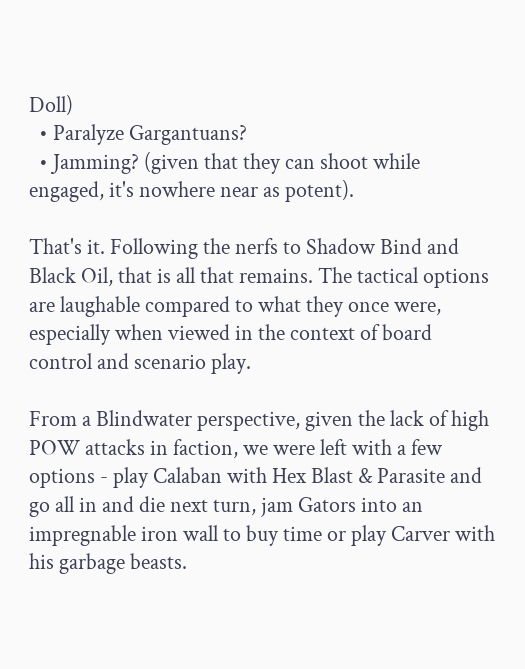Doll)
  • Paralyze Gargantuans?
  • Jamming? (given that they can shoot while engaged, it's nowhere near as potent).

That's it. Following the nerfs to Shadow Bind and Black Oil, that is all that remains. The tactical options are laughable compared to what they once were, especially when viewed in the context of board control and scenario play.

From a Blindwater perspective, given the lack of high POW attacks in faction, we were left with a few options - play Calaban with Hex Blast & Parasite and go all in and die next turn, jam Gators into an impregnable iron wall to buy time or play Carver with his garbage beasts.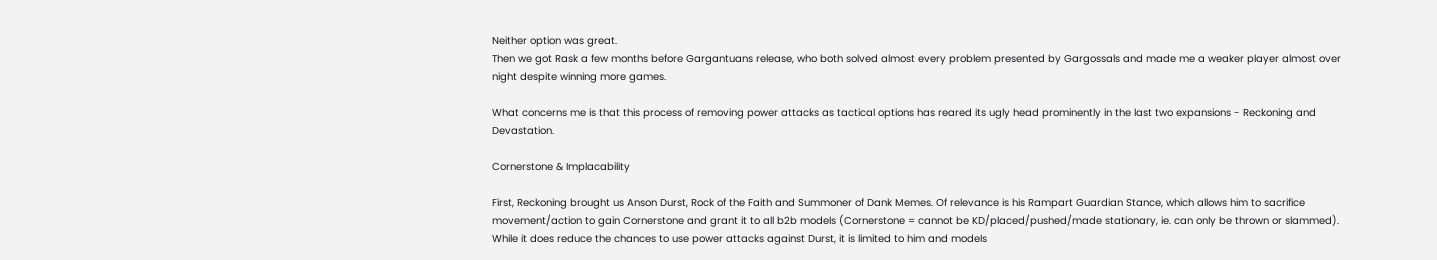Neither option was great.
Then we got Rask a few months before Gargantuans release, who both solved almost every problem presented by Gargossals and made me a weaker player almost over night despite winning more games.

What concerns me is that this process of removing power attacks as tactical options has reared its ugly head prominently in the last two expansions - Reckoning and Devastation.

Cornerstone & Implacability

First, Reckoning brought us Anson Durst, Rock of the Faith and Summoner of Dank Memes. Of relevance is his Rampart Guardian Stance, which allows him to sacrifice movement/action to gain Cornerstone and grant it to all b2b models (Cornerstone = cannot be KD/placed/pushed/made stationary, ie. can only be thrown or slammed).
While it does reduce the chances to use power attacks against Durst, it is limited to him and models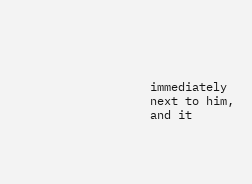immediately next to him, and it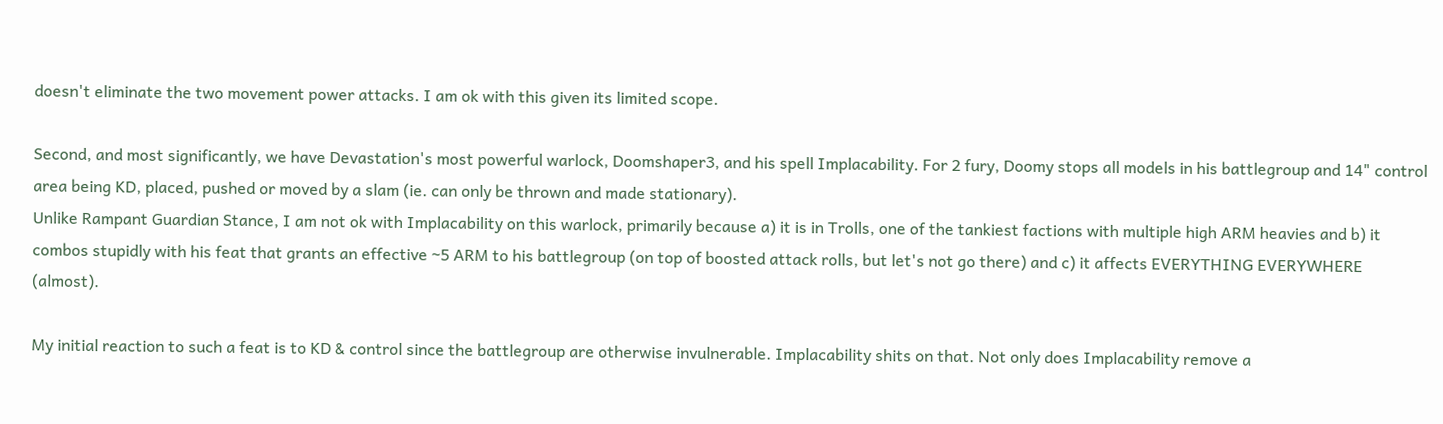doesn't eliminate the two movement power attacks. I am ok with this given its limited scope.

Second, and most significantly, we have Devastation's most powerful warlock, Doomshaper3, and his spell Implacability. For 2 fury, Doomy stops all models in his battlegroup and 14" control area being KD, placed, pushed or moved by a slam (ie. can only be thrown and made stationary).
Unlike Rampant Guardian Stance, I am not ok with Implacability on this warlock, primarily because a) it is in Trolls, one of the tankiest factions with multiple high ARM heavies and b) it combos stupidly with his feat that grants an effective ~5 ARM to his battlegroup (on top of boosted attack rolls, but let's not go there) and c) it affects EVERYTHING EVERYWHERE (almost).

My initial reaction to such a feat is to KD & control since the battlegroup are otherwise invulnerable. Implacability shits on that. Not only does Implacability remove a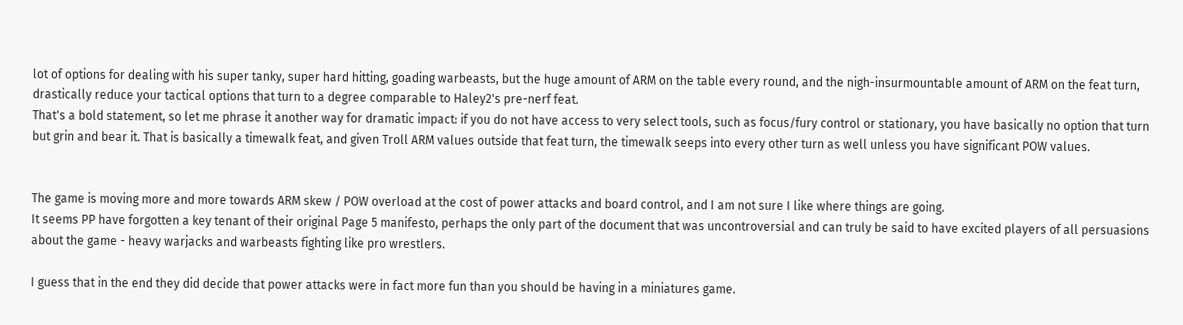lot of options for dealing with his super tanky, super hard hitting, goading warbeasts, but the huge amount of ARM on the table every round, and the nigh-insurmountable amount of ARM on the feat turn, drastically reduce your tactical options that turn to a degree comparable to Haley2's pre-nerf feat.
That's a bold statement, so let me phrase it another way for dramatic impact: if you do not have access to very select tools, such as focus/fury control or stationary, you have basically no option that turn but grin and bear it. That is basically a timewalk feat, and given Troll ARM values outside that feat turn, the timewalk seeps into every other turn as well unless you have significant POW values.


The game is moving more and more towards ARM skew / POW overload at the cost of power attacks and board control, and I am not sure I like where things are going.
It seems PP have forgotten a key tenant of their original Page 5 manifesto, perhaps the only part of the document that was uncontroversial and can truly be said to have excited players of all persuasions about the game - heavy warjacks and warbeasts fighting like pro wrestlers.

I guess that in the end they did decide that power attacks were in fact more fun than you should be having in a miniatures game.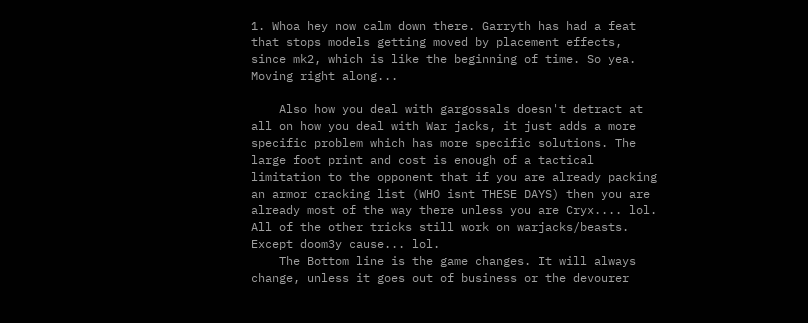1. Whoa hey now calm down there. Garryth has had a feat that stops models getting moved by placement effects, since mk2, which is like the beginning of time. So yea. Moving right along...

    Also how you deal with gargossals doesn't detract at all on how you deal with War jacks, it just adds a more specific problem which has more specific solutions. The large foot print and cost is enough of a tactical limitation to the opponent that if you are already packing an armor cracking list (WHO isnt THESE DAYS) then you are already most of the way there unless you are Cryx.... lol. All of the other tricks still work on warjacks/beasts. Except doom3y cause... lol.
    The Bottom line is the game changes. It will always change, unless it goes out of business or the devourer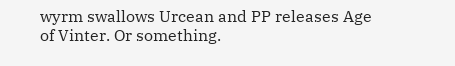wyrm swallows Urcean and PP releases Age of Vinter. Or something.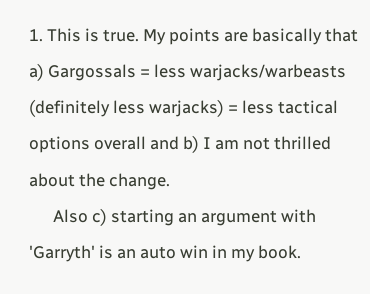1. This is true. My points are basically that a) Gargossals = less warjacks/warbeasts (definitely less warjacks) = less tactical options overall and b) I am not thrilled about the change.
      Also c) starting an argument with 'Garryth' is an auto win in my book.